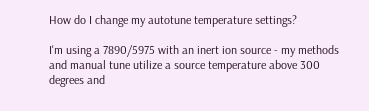How do I change my autotune temperature settings?

I'm using a 7890/5975 with an inert ion source - my methods and manual tune utilize a source temperature above 300 degrees and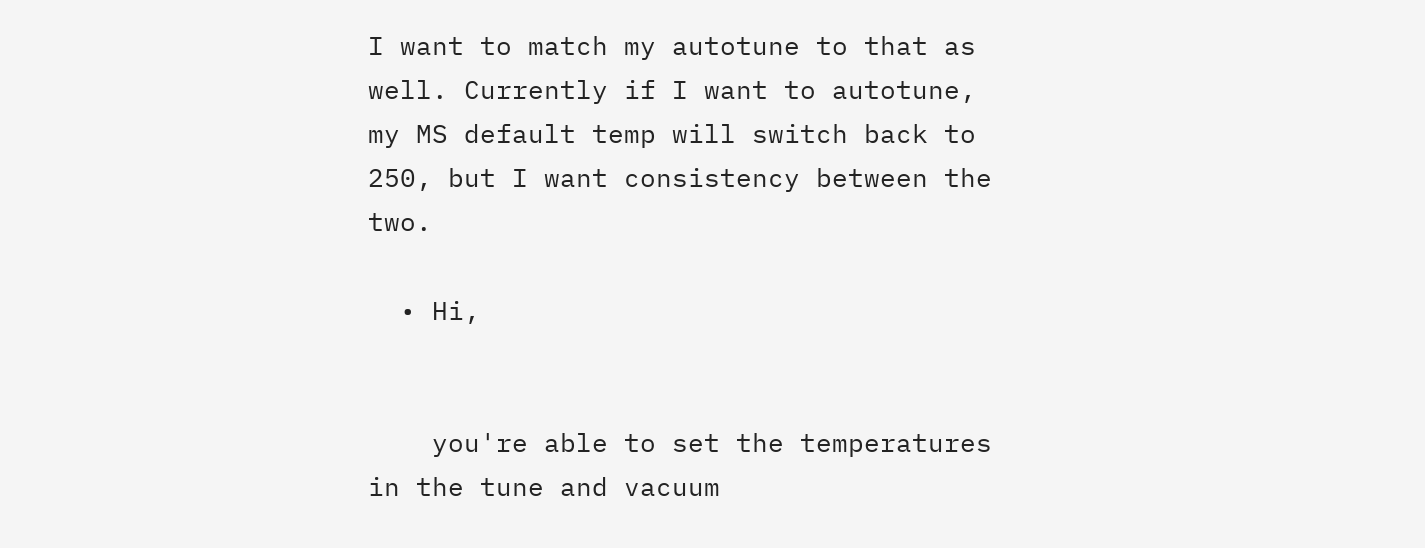I want to match my autotune to that as well. Currently if I want to autotune, my MS default temp will switch back to 250, but I want consistency between the two.

  • Hi,


    you're able to set the temperatures in the tune and vacuum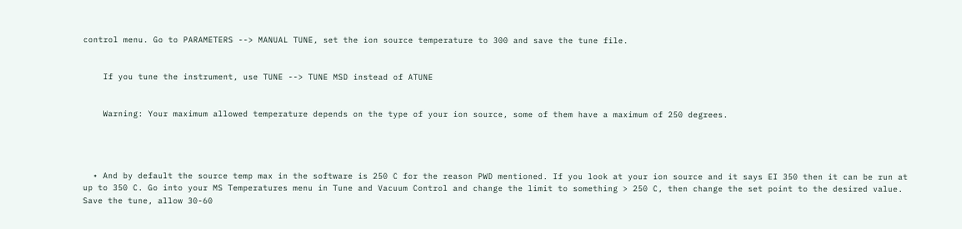control menu. Go to PARAMETERS --> MANUAL TUNE, set the ion source temperature to 300 and save the tune file.


    If you tune the instrument, use TUNE --> TUNE MSD instead of ATUNE


    Warning: Your maximum allowed temperature depends on the type of your ion source, some of them have a maximum of 250 degrees.




  • And by default the source temp max in the software is 250 C for the reason PWD mentioned. If you look at your ion source and it says EI 350 then it can be run at up to 350 C. Go into your MS Temperatures menu in Tune and Vacuum Control and change the limit to something > 250 C, then change the set point to the desired value. Save the tune, allow 30-60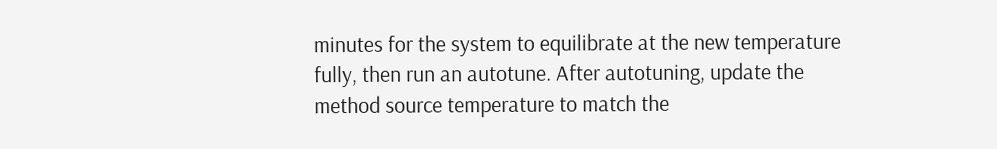minutes for the system to equilibrate at the new temperature fully, then run an autotune. After autotuning, update the method source temperature to match the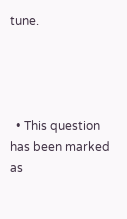tune.




  • This question has been marked as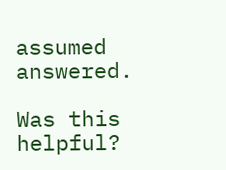assumed answered.

Was this helpful?